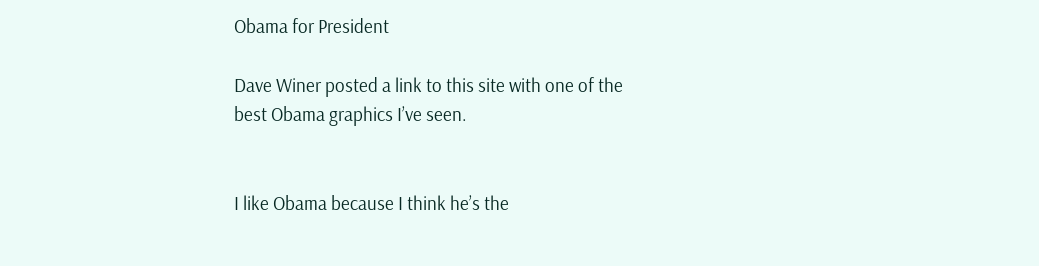Obama for President

Dave Winer posted a link to this site with one of the best Obama graphics I’ve seen.


I like Obama because I think he’s the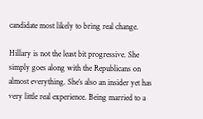candidate most likely to bring real change.

Hillary is not the least bit progressive. She simply goes along with the Republicans on almost everything. She’s also an insider yet has very little real experience. Being married to a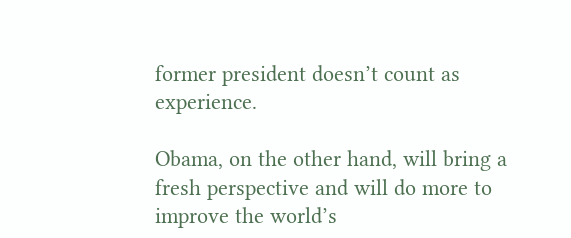former president doesn’t count as experience.

Obama, on the other hand, will bring a fresh perspective and will do more to improve the world’s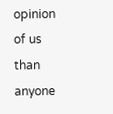opinion of us than anyone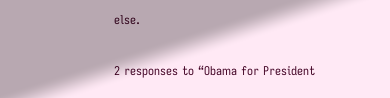else.

2 responses to “Obama for President